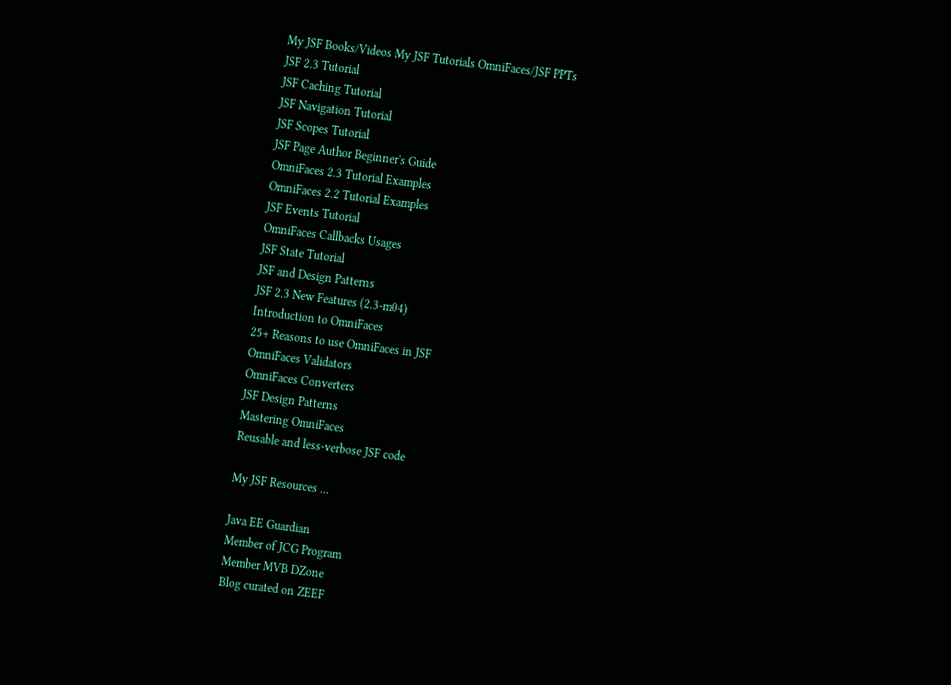My JSF Books/Videos My JSF Tutorials OmniFaces/JSF PPTs
JSF 2.3 Tutorial
JSF Caching Tutorial
JSF Navigation Tutorial
JSF Scopes Tutorial
JSF Page Author Beginner's Guide
OmniFaces 2.3 Tutorial Examples
OmniFaces 2.2 Tutorial Examples
JSF Events Tutorial
OmniFaces Callbacks Usages
JSF State Tutorial
JSF and Design Patterns
JSF 2.3 New Features (2.3-m04)
Introduction to OmniFaces
25+ Reasons to use OmniFaces in JSF
OmniFaces Validators
OmniFaces Converters
JSF Design Patterns
Mastering OmniFaces
Reusable and less-verbose JSF code

My JSF Resources ...

Java EE Guardian
Member of JCG Program
Member MVB DZone
Blog curated on ZEEF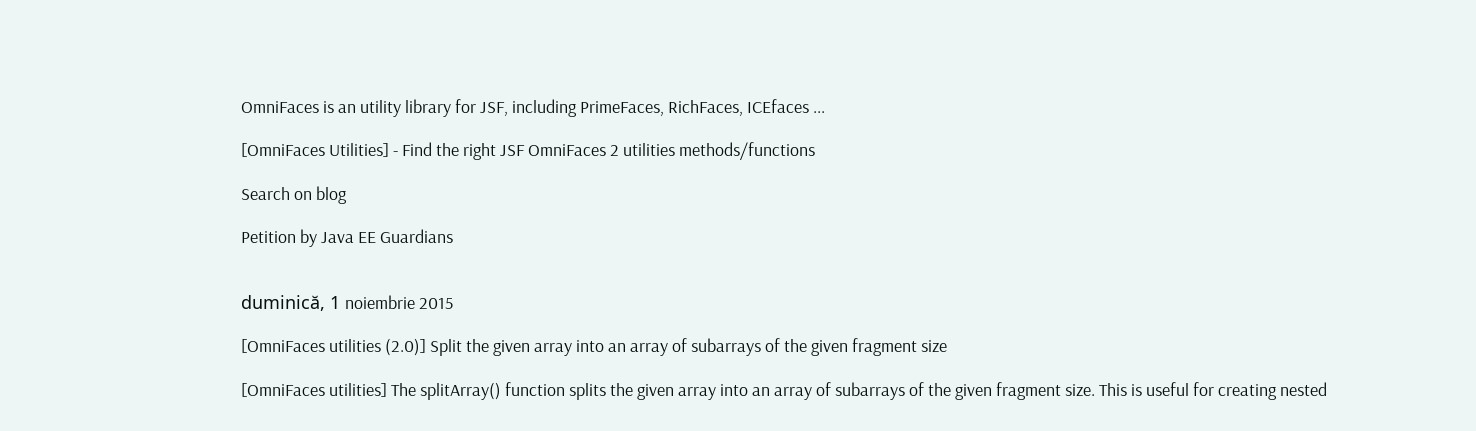OmniFaces is an utility library for JSF, including PrimeFaces, RichFaces, ICEfaces ...

[OmniFaces Utilities] - Find the right JSF OmniFaces 2 utilities methods/functions

Search on blog

Petition by Java EE Guardians


duminică, 1 noiembrie 2015

[OmniFaces utilities (2.0)] Split the given array into an array of subarrays of the given fragment size

[OmniFaces utilities] The splitArray() function splits the given array into an array of subarrays of the given fragment size. This is useful for creating nested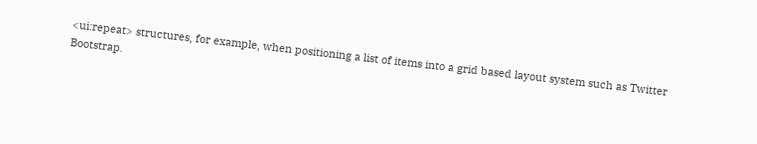<ui:repeat> structures, for example, when positioning a list of items into a grid based layout system such as Twitter Bootstrap.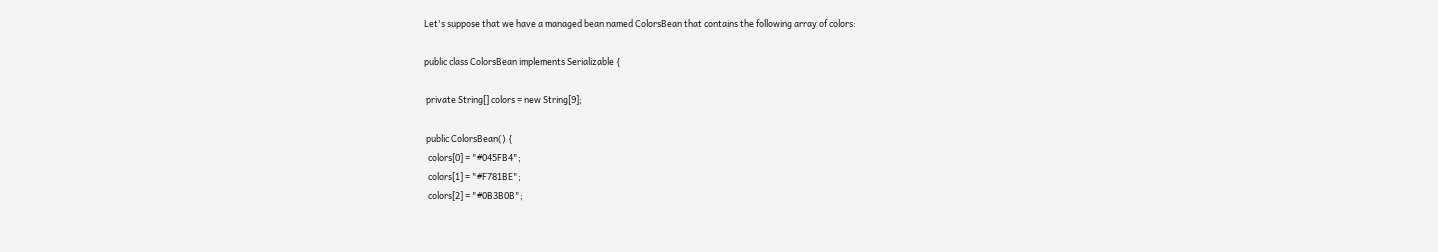Let's suppose that we have a managed bean named ColorsBean that contains the following array of colors:

public class ColorsBean implements Serializable {

 private String[] colors = new String[9];

 public ColorsBean() {
  colors[0] = "#045FB4";
  colors[1] = "#F781BE";
  colors[2] = "#0B3B0B";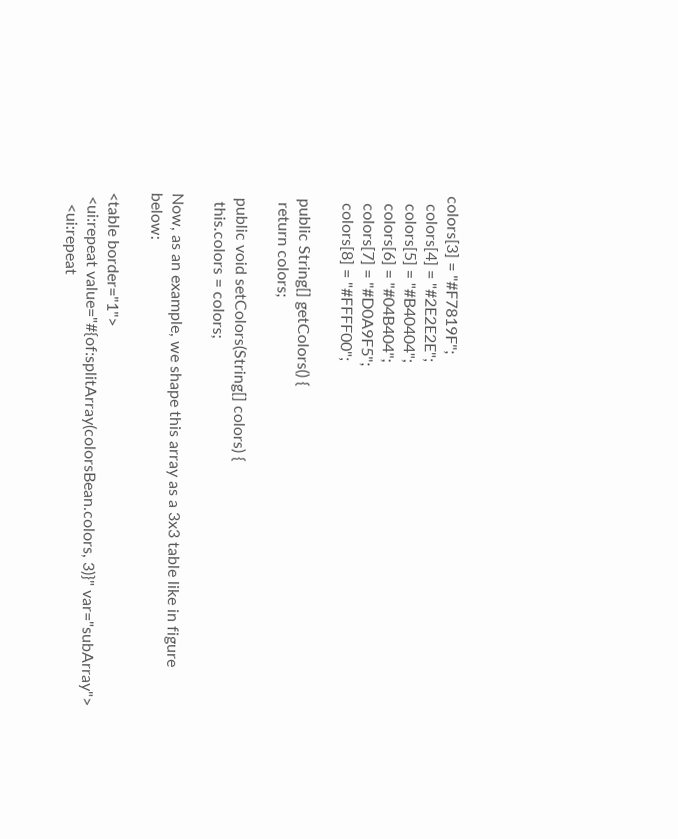colors[3] = "#F7819F";
  colors[4] = "#2E2E2E";
  colors[5] = "#B40404";
  colors[6] = "#04B404";
  colors[7] = "#D0A9F5";
  colors[8] = "#FFFF00";

 public String[] getColors() {
  return colors;

 public void setColors(String[] colors) {
  this.colors = colors;

Now, as an example, we shape this array as a 3x3 table like in figure  below:

<table border="1">
 <ui:repeat value="#{of:splitArray(colorsBean.colors, 3)}" var="subArray">
   <ui:repeat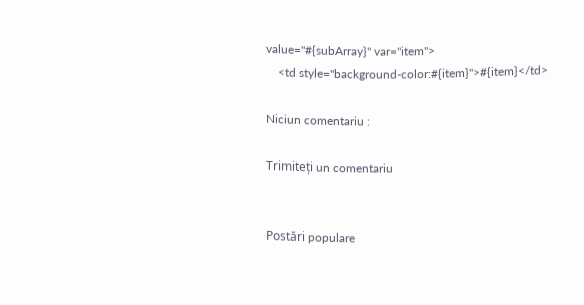value="#{subArray}" var="item">
    <td style="background-color:#{item}">#{item}</td>

Niciun comentariu :

Trimiteți un comentariu


Postări populare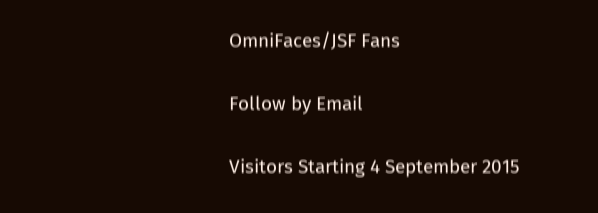OmniFaces/JSF Fans

Follow by Email

Visitors Starting 4 September 2015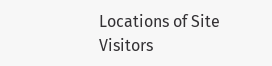Locations of Site Visitors